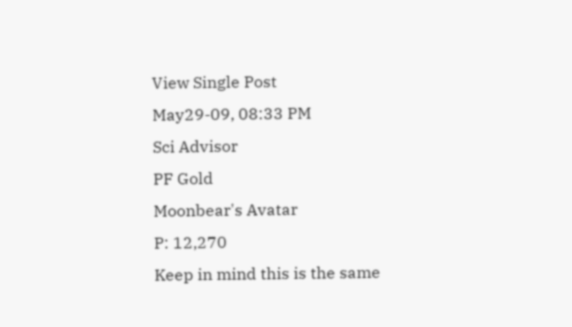View Single Post
May29-09, 08:33 PM
Sci Advisor
PF Gold
Moonbear's Avatar
P: 12,270
Keep in mind this is the same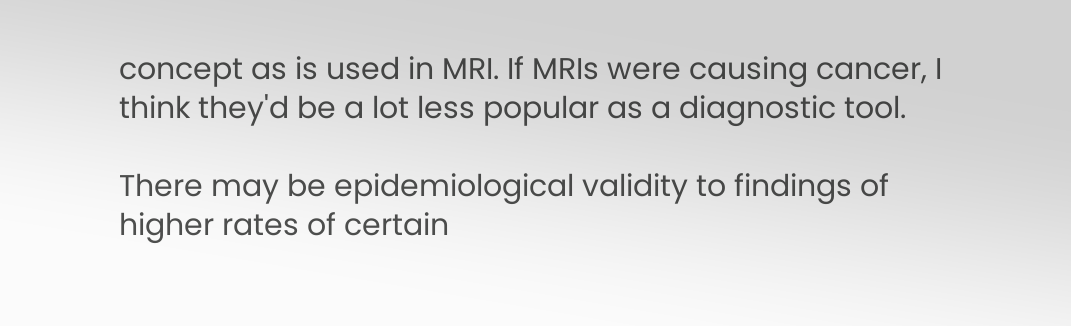concept as is used in MRI. If MRIs were causing cancer, I think they'd be a lot less popular as a diagnostic tool.

There may be epidemiological validity to findings of higher rates of certain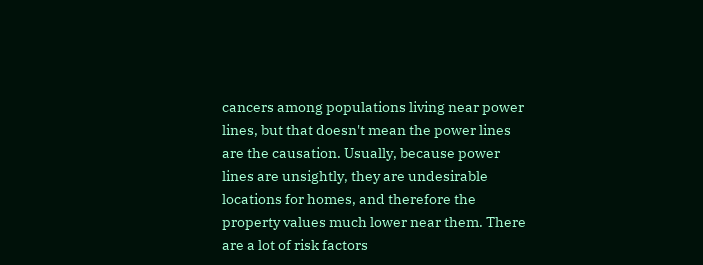cancers among populations living near power lines, but that doesn't mean the power lines are the causation. Usually, because power lines are unsightly, they are undesirable locations for homes, and therefore the property values much lower near them. There are a lot of risk factors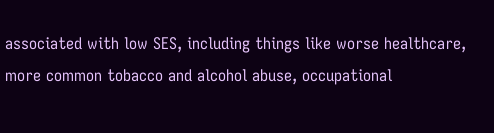associated with low SES, including things like worse healthcare, more common tobacco and alcohol abuse, occupational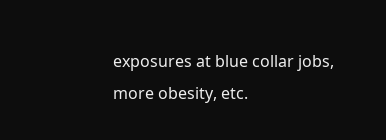exposures at blue collar jobs, more obesity, etc.